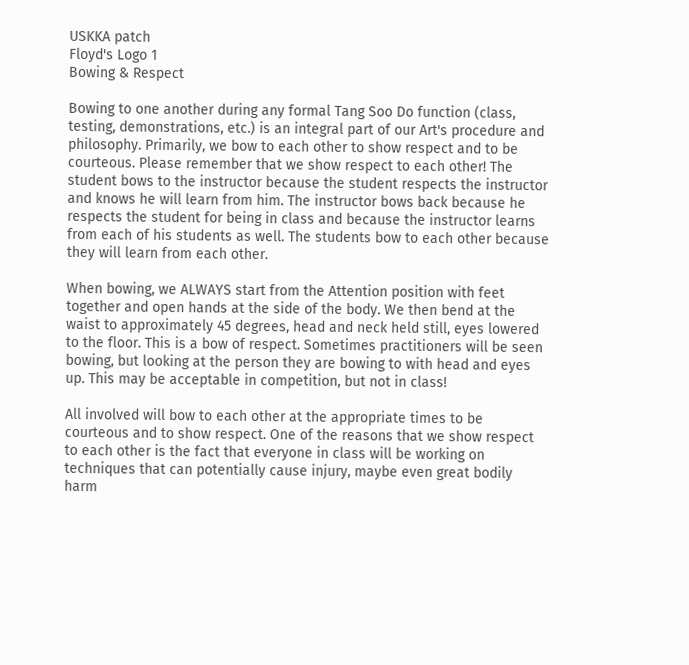USKKA patch
Floyd's Logo 1
Bowing & Respect

Bowing to one another during any formal Tang Soo Do function (class, testing, demonstrations, etc.) is an integral part of our Art's procedure and philosophy. Primarily, we bow to each other to show respect and to be courteous. Please remember that we show respect to each other! The student bows to the instructor because the student respects the instructor and knows he will learn from him. The instructor bows back because he respects the student for being in class and because the instructor learns from each of his students as well. The students bow to each other because they will learn from each other.

When bowing, we ALWAYS start from the Attention position with feet together and open hands at the side of the body. We then bend at the waist to approximately 45 degrees, head and neck held still, eyes lowered to the floor. This is a bow of respect. Sometimes practitioners will be seen bowing, but looking at the person they are bowing to with head and eyes up. This may be acceptable in competition, but not in class!

All involved will bow to each other at the appropriate times to be courteous and to show respect. One of the reasons that we show respect to each other is the fact that everyone in class will be working on techniques that can potentially cause injury, maybe even great bodily harm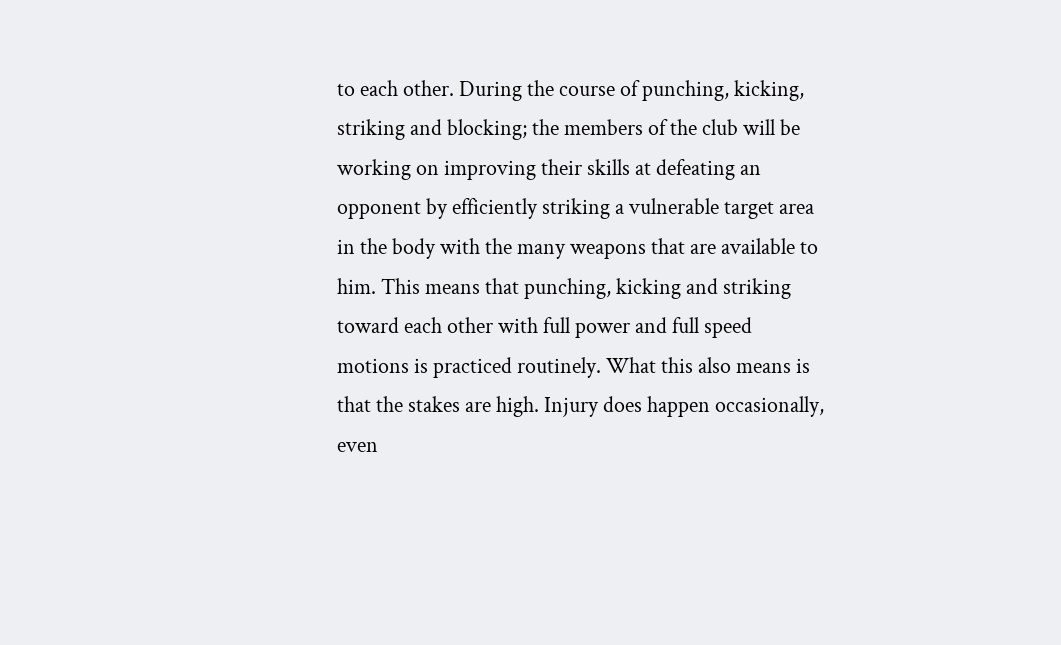to each other. During the course of punching, kicking, striking and blocking; the members of the club will be working on improving their skills at defeating an opponent by efficiently striking a vulnerable target area in the body with the many weapons that are available to him. This means that punching, kicking and striking toward each other with full power and full speed motions is practiced routinely. What this also means is that the stakes are high. Injury does happen occasionally, even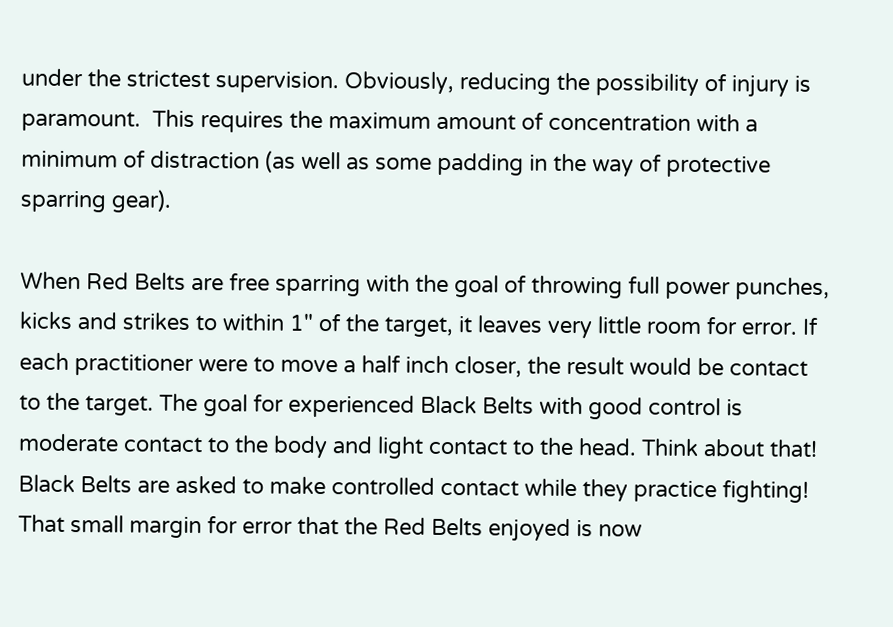under the strictest supervision. Obviously, reducing the possibility of injury is paramount.  This requires the maximum amount of concentration with a minimum of distraction (as well as some padding in the way of protective sparring gear).

When Red Belts are free sparring with the goal of throwing full power punches, kicks and strikes to within 1" of the target, it leaves very little room for error. If each practitioner were to move a half inch closer, the result would be contact to the target. The goal for experienced Black Belts with good control is moderate contact to the body and light contact to the head. Think about that! Black Belts are asked to make controlled contact while they practice fighting! That small margin for error that the Red Belts enjoyed is now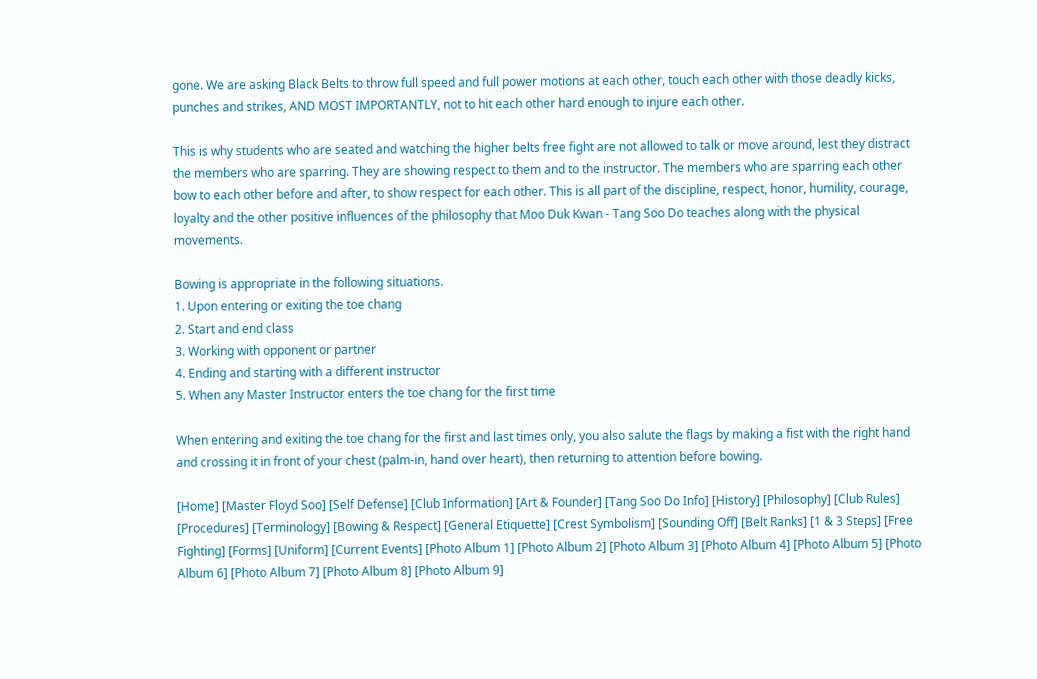gone. We are asking Black Belts to throw full speed and full power motions at each other, touch each other with those deadly kicks, punches and strikes, AND MOST IMPORTANTLY, not to hit each other hard enough to injure each other.

This is why students who are seated and watching the higher belts free fight are not allowed to talk or move around, lest they distract the members who are sparring. They are showing respect to them and to the instructor. The members who are sparring each other bow to each other before and after, to show respect for each other. This is all part of the discipline, respect, honor, humility, courage, loyalty and the other positive influences of the philosophy that Moo Duk Kwan - Tang Soo Do teaches along with the physical movements.

Bowing is appropriate in the following situations.
1. Upon entering or exiting the toe chang
2. Start and end class
3. Working with opponent or partner
4. Ending and starting with a different instructor
5. When any Master Instructor enters the toe chang for the first time

When entering and exiting the toe chang for the first and last times only, you also salute the flags by making a fist with the right hand and crossing it in front of your chest (palm-in, hand over heart), then returning to attention before bowing.

[Home] [Master Floyd Soo] [Self Defense] [Club Information] [Art & Founder] [Tang Soo Do Info] [History] [Philosophy] [Club Rules] [Procedures] [Terminology] [Bowing & Respect] [General Etiquette] [Crest Symbolism] [Sounding Off] [Belt Ranks] [1 & 3 Steps] [Free Fighting] [Forms] [Uniform] [Current Events] [Photo Album 1] [Photo Album 2] [Photo Album 3] [Photo Album 4] [Photo Album 5] [Photo Album 6] [Photo Album 7] [Photo Album 8] [Photo Album 9]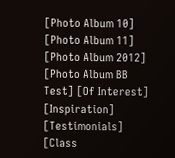[Photo Album 10] [Photo Album 11] [Photo Album 2012] [Photo Album BB Test] [Of Interest] [Inspiration] [Testimonials] [Class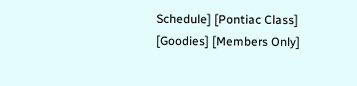Schedule] [Pontiac Class] [Goodies] [Members Only]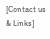[Contact us & Links]